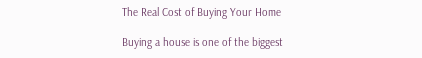The Real Cost of Buying Your Home

Buying a house is one of the biggest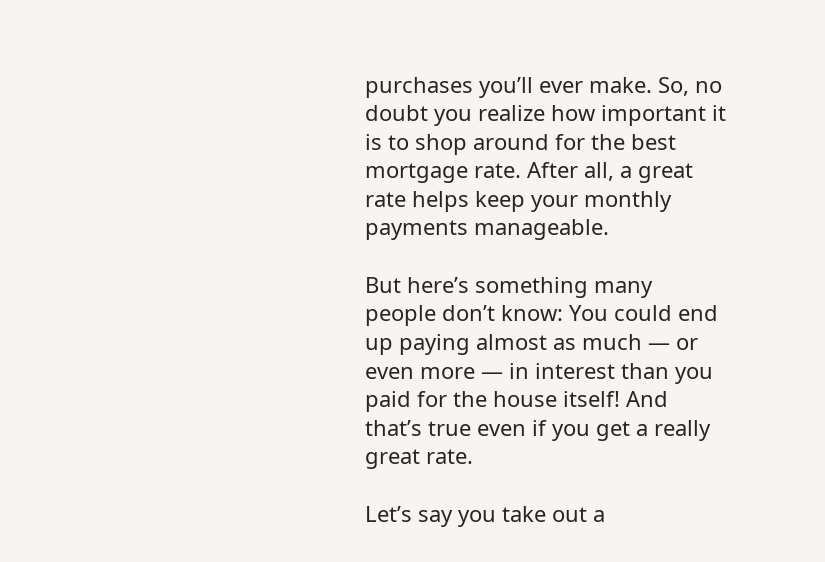purchases you’ll ever make. So, no doubt you realize how important it is to shop around for the best mortgage rate. After all, a great rate helps keep your monthly payments manageable.

But here’s something many people don’t know: You could end up paying almost as much — or even more — in interest than you paid for the house itself! And that’s true even if you get a really great rate.

Let’s say you take out a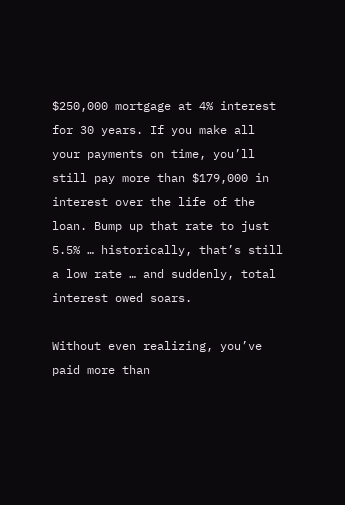$250,000 mortgage at 4% interest for 30 years. If you make all your payments on time, you’ll still pay more than $179,000 in interest over the life of the loan. Bump up that rate to just 5.5% … historically, that’s still a low rate … and suddenly, total interest owed soars.

Without even realizing, you’ve paid more than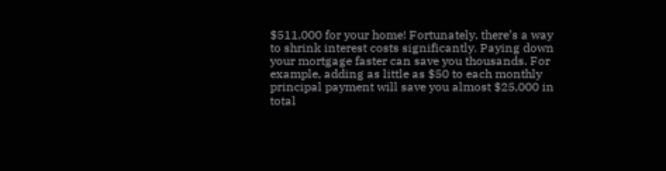$511,000 for your home! Fortunately, there’s a way to shrink interest costs significantly. Paying down your mortgage faster can save you thousands. For example, adding as little as $50 to each monthly principal payment will save you almost $25,000 in total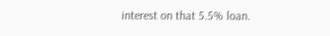interest on that 5.5% loan.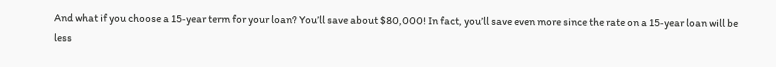And what if you choose a 15‐year term for your loan? You’ll save about $80,000! In fact, you’ll save even more since the rate on a 15‐year loan will be less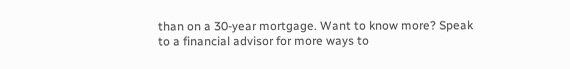than on a 30‐year mortgage. Want to know more? Speak to a financial advisor for more ways to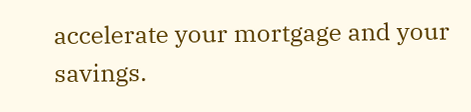accelerate your mortgage and your savings.